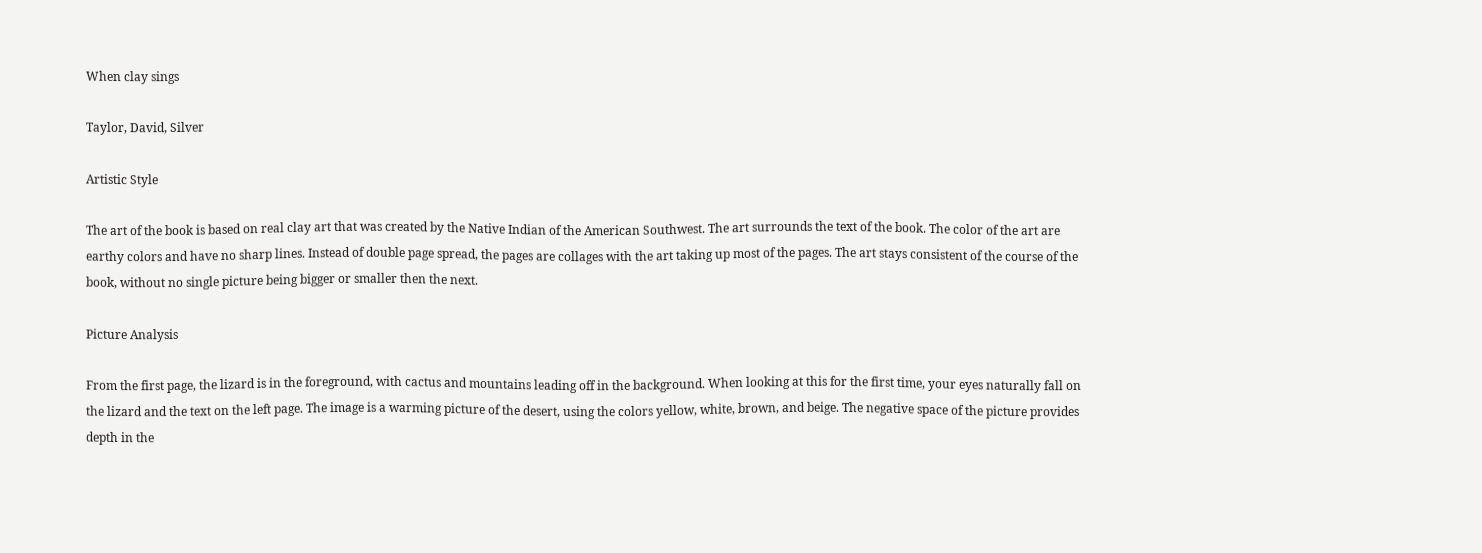When clay sings

Taylor, David, Silver

Artistic Style

The art of the book is based on real clay art that was created by the Native Indian of the American Southwest. The art surrounds the text of the book. The color of the art are earthy colors and have no sharp lines. Instead of double page spread, the pages are collages with the art taking up most of the pages. The art stays consistent of the course of the book, without no single picture being bigger or smaller then the next.

Picture Analysis

From the first page, the lizard is in the foreground, with cactus and mountains leading off in the background. When looking at this for the first time, your eyes naturally fall on the lizard and the text on the left page. The image is a warming picture of the desert, using the colors yellow, white, brown, and beige. The negative space of the picture provides depth in the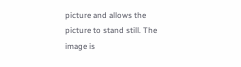picture and allows the picture to stand still. The image is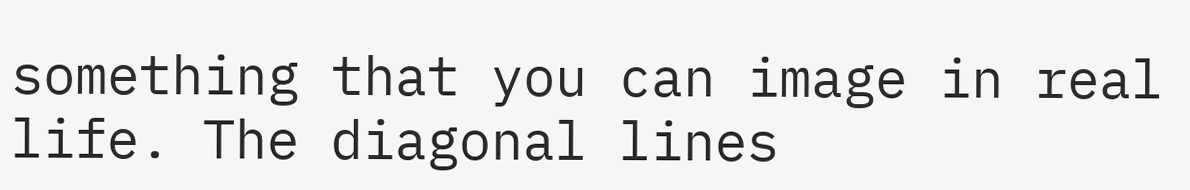something that you can image in real life. The diagonal lines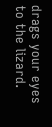drags your eyes to the lizard.